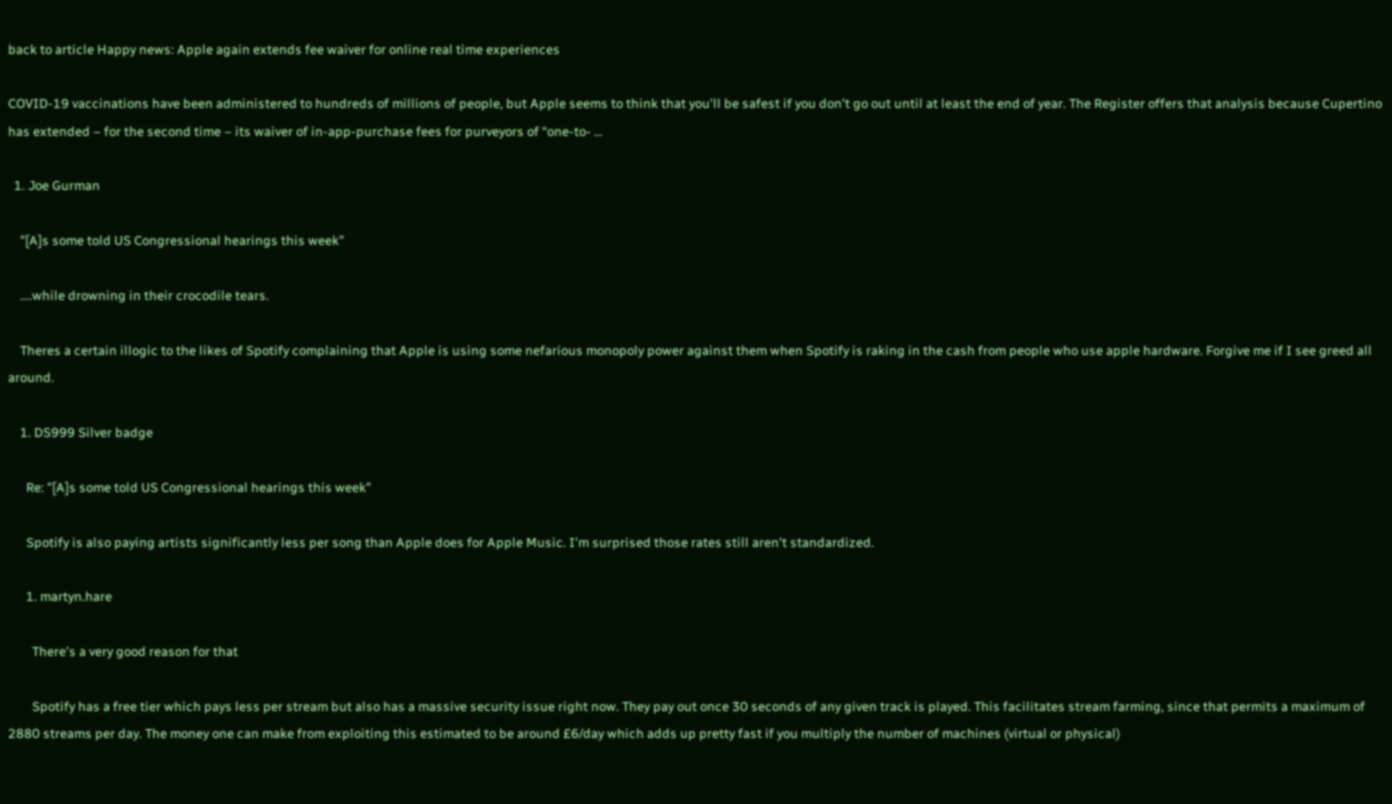back to article Happy news: Apple again extends fee waiver for online real time experiences

COVID-19 vaccinations have been administered to hundreds of millions of people, but Apple seems to think that you'll be safest if you don't go out until at least the end of year. The Register offers that analysis because Cupertino has extended – for the second time – its waiver of in-app-purchase fees for purveyors of “one-to- …

  1. Joe Gurman

    "[A]s some told US Congressional hearings this week"

    ....while drowning in their crocodile tears.

    Theres a certain illogic to the likes of Spotify complaining that Apple is using some nefarious monopoly power against them when Spotify is raking in the cash from people who use apple hardware. Forgive me if I see greed all around.

    1. DS999 Silver badge

      Re: "[A]s some told US Congressional hearings this week"

      Spotify is also paying artists significantly less per song than Apple does for Apple Music. I'm surprised those rates still aren't standardized.

      1. martyn.hare

        There's a very good reason for that

        Spotify has a free tier which pays less per stream but also has a massive security issue right now. They pay out once 30 seconds of any given track is played. This facilitates stream farming, since that permits a maximum of 2880 streams per day. The money one can make from exploiting this estimated to be around £6/day which adds up pretty fast if you multiply the number of machines (virtual or physical)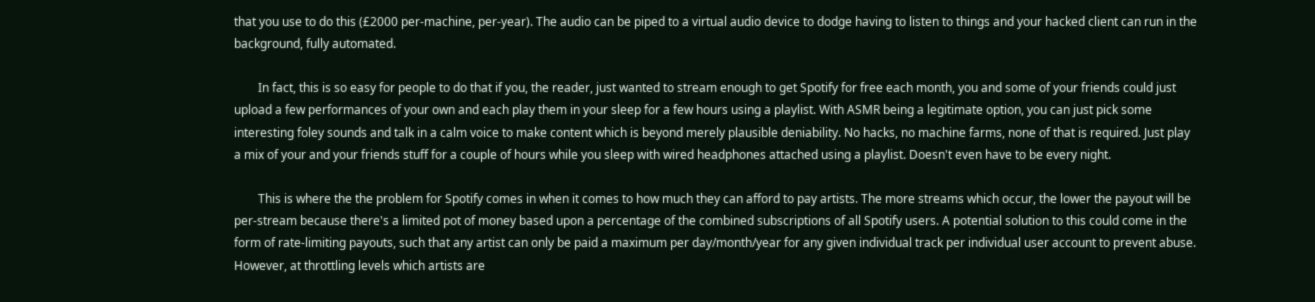that you use to do this (£2000 per-machine, per-year). The audio can be piped to a virtual audio device to dodge having to listen to things and your hacked client can run in the background, fully automated.

        In fact, this is so easy for people to do that if you, the reader, just wanted to stream enough to get Spotify for free each month, you and some of your friends could just upload a few performances of your own and each play them in your sleep for a few hours using a playlist. With ASMR being a legitimate option, you can just pick some interesting foley sounds and talk in a calm voice to make content which is beyond merely plausible deniability. No hacks, no machine farms, none of that is required. Just play a mix of your and your friends stuff for a couple of hours while you sleep with wired headphones attached using a playlist. Doesn't even have to be every night.

        This is where the the problem for Spotify comes in when it comes to how much they can afford to pay artists. The more streams which occur, the lower the payout will be per-stream because there's a limited pot of money based upon a percentage of the combined subscriptions of all Spotify users. A potential solution to this could come in the form of rate-limiting payouts, such that any artist can only be paid a maximum per day/month/year for any given individual track per individual user account to prevent abuse. However, at throttling levels which artists are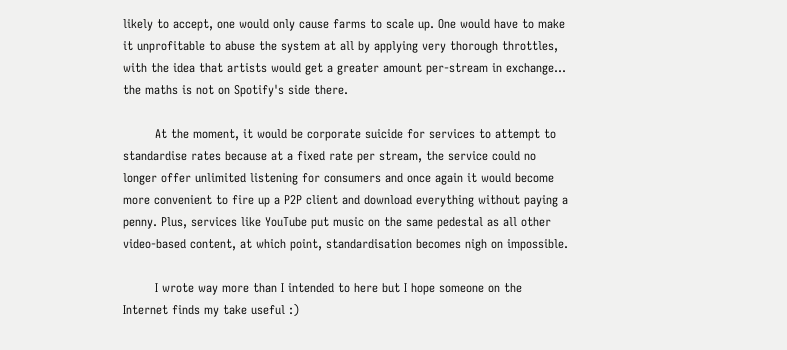likely to accept, one would only cause farms to scale up. One would have to make it unprofitable to abuse the system at all by applying very thorough throttles, with the idea that artists would get a greater amount per-stream in exchange... the maths is not on Spotify's side there.

        At the moment, it would be corporate suicide for services to attempt to standardise rates because at a fixed rate per stream, the service could no longer offer unlimited listening for consumers and once again it would become more convenient to fire up a P2P client and download everything without paying a penny. Plus, services like YouTube put music on the same pedestal as all other video-based content, at which point, standardisation becomes nigh on impossible.

        I wrote way more than I intended to here but I hope someone on the Internet finds my take useful :)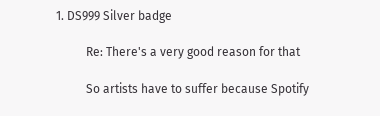1. DS999 Silver badge

          Re: There's a very good reason for that

          So artists have to suffer because Spotify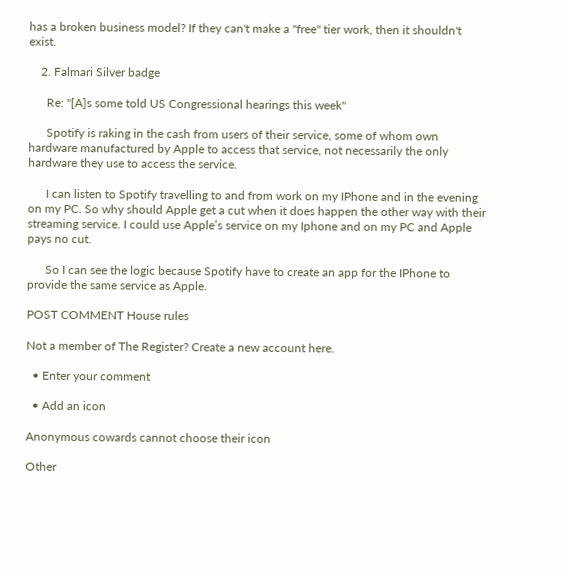has a broken business model? If they can't make a "free" tier work, then it shouldn't exist.

    2. Falmari Silver badge

      Re: "[A]s some told US Congressional hearings this week"

      Spotify is raking in the cash from users of their service, some of whom own hardware manufactured by Apple to access that service, not necessarily the only hardware they use to access the service.

      I can listen to Spotify travelling to and from work on my IPhone and in the evening on my PC. So why should Apple get a cut when it does happen the other way with their streaming service. I could use Apple’s service on my Iphone and on my PC and Apple pays no cut.

      So I can see the logic because Spotify have to create an app for the IPhone to provide the same service as Apple.

POST COMMENT House rules

Not a member of The Register? Create a new account here.

  • Enter your comment

  • Add an icon

Anonymous cowards cannot choose their icon

Other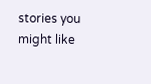stories you might like